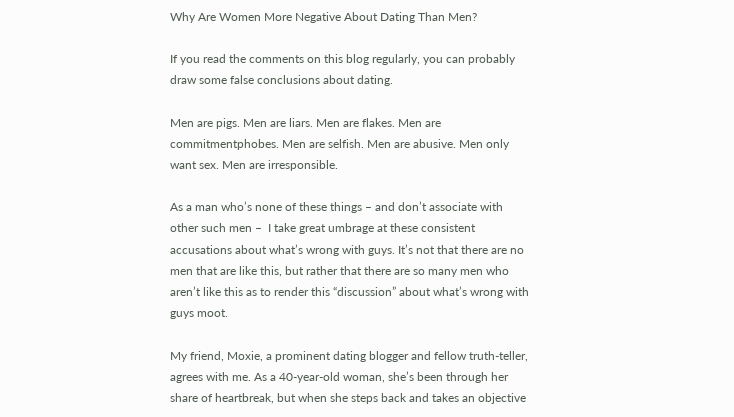Why Are Women More Negative About Dating Than Men?

If you read the comments on this blog regularly, you can probably draw some false conclusions about dating.

Men are pigs. Men are liars. Men are flakes. Men are commitmentphobes. Men are selfish. Men are abusive. Men only want sex. Men are irresponsible.

As a man who’s none of these things – and don’t associate with other such men –  I take great umbrage at these consistent accusations about what’s wrong with guys. It’s not that there are no men that are like this, but rather that there are so many men who aren’t like this as to render this “discussion” about what’s wrong with guys moot.

My friend, Moxie, a prominent dating blogger and fellow truth-teller, agrees with me. As a 40-year-old woman, she’s been through her share of heartbreak, but when she steps back and takes an objective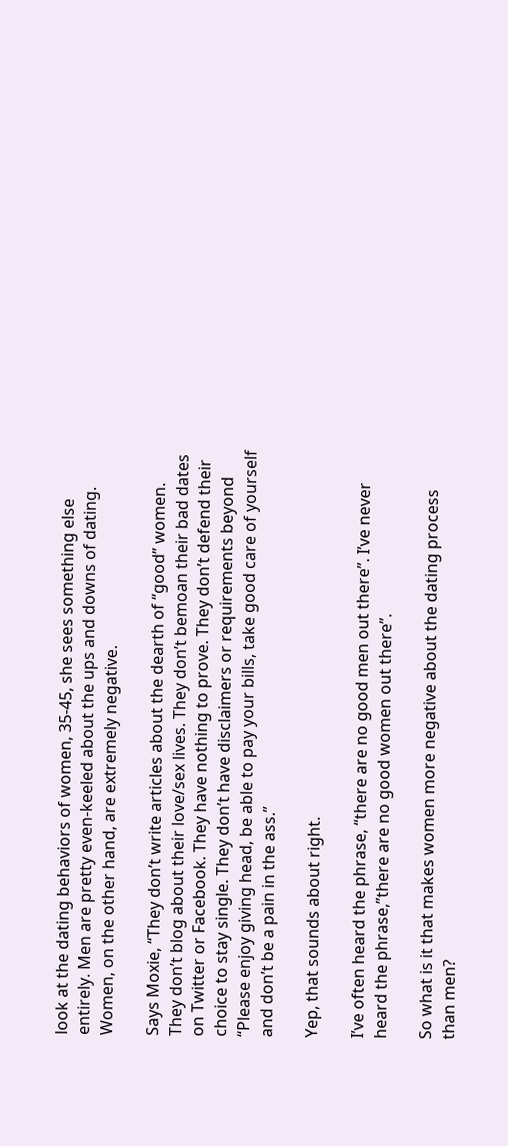look at the dating behaviors of women, 35-45, she sees something else entirely. Men are pretty even-keeled about the ups and downs of dating. Women, on the other hand, are extremely negative.

Says Moxie, “They don’t write articles about the dearth of “good” women. They don’t blog about their love/sex lives. They don’t bemoan their bad dates on Twitter or Facebook. They have nothing to prove. They don’t defend their choice to stay single. They don’t have disclaimers or requirements beyond “Please enjoy giving head, be able to pay your bills, take good care of yourself and don’t be a pain in the ass.”

Yep, that sounds about right.

I’ve often heard the phrase, “there are no good men out there”. I’ve never heard the phrase,”there are no good women out there”.

So what is it that makes women more negative about the dating process than men?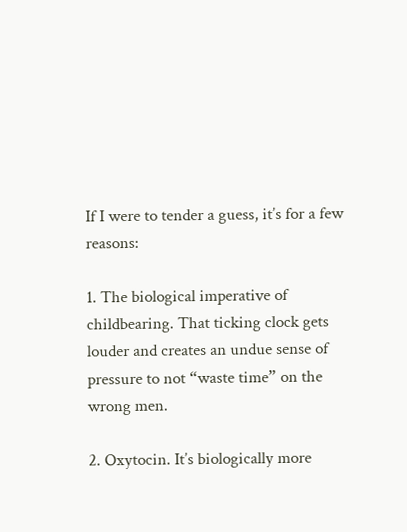If I were to tender a guess, it’s for a few reasons:

1. The biological imperative of childbearing. That ticking clock gets louder and creates an undue sense of pressure to not “waste time” on the wrong men.

2. Oxytocin. It’s biologically more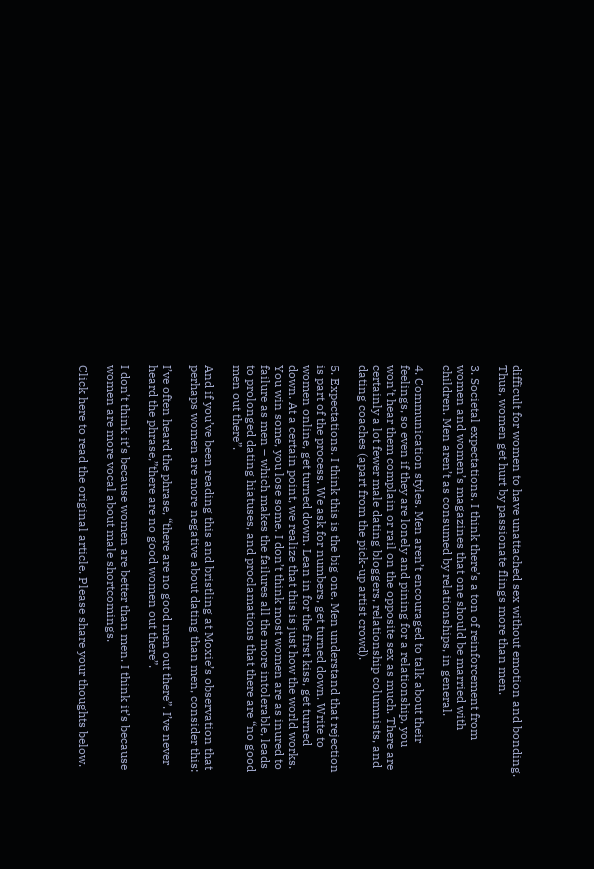difficult for women to have unattached sex without emotion and bonding. Thus, women get hurt by passionate flings more than men.

3. Societal expectations. I think there’s a ton of reinforcement from women and women’s magazines that one should be married with children. Men aren’t as consumed by relationships, in general.

4. Communication styles. Men aren’t encouraged to talk about their feelings, so even if they are lonely and pining for a relationship, you won’t hear them complain or rail on the opposite sex as much. There are certainly a lot fewer male dating bloggers, relationship columnists, and dating coaches (apart from the pick-up artist crowd).

5. Expectations. I think this is the big one. Men understand that rejection is part of the process. We ask for numbers, get turned down. Write to women online, get turned down. Lean in for the first kiss, get turned down. At a certain point, we realize that this is just how the world works. You win some, you lose some. I don’t think most women are as inured to failure as men – which makes the failures all the more intolerable, leads to prolonged dating hiatuses, and proclamations that there are “no good men out there”.

And if you’ve been reading this and bristling at Moxie’s observation that perhaps women are more negative about dating than men, consider this:

I’ve often heard the phrase, “there are no good men out there”. I’ve never heard the phrase,”there are no good women out there”.

I don’t think it’s because women are better than men. I think it’s because women are more vocal about male shortcomings.

Click here to read the original article. Please share your thoughts below.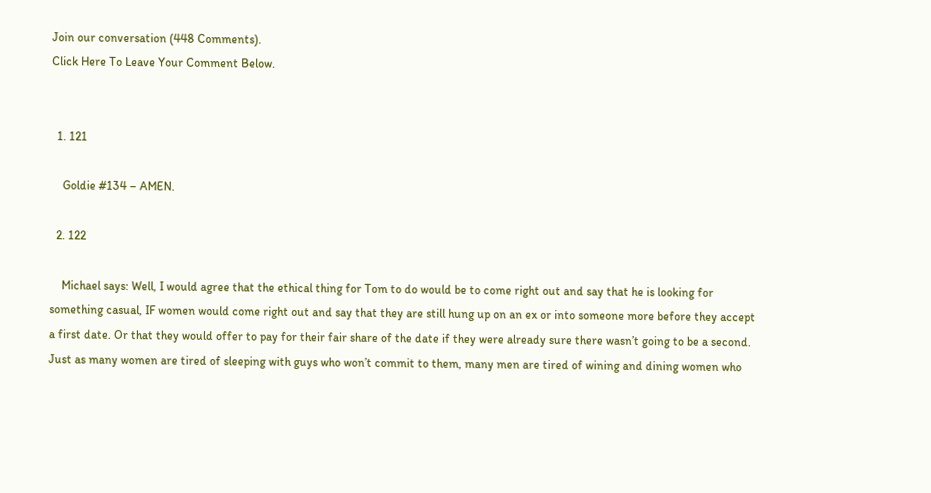Join our conversation (448 Comments).
Click Here To Leave Your Comment Below.


  1. 121

    Goldie #134 – AMEN.

  2. 122

    Michael says: Well, I would agree that the ethical thing for Tom to do would be to come right out and say that he is looking for something casual, IF women would come right out and say that they are still hung up on an ex or into someone more before they accept a first date. Or that they would offer to pay for their fair share of the date if they were already sure there wasn’t going to be a second. Just as many women are tired of sleeping with guys who won’t commit to them, many men are tired of wining and dining women who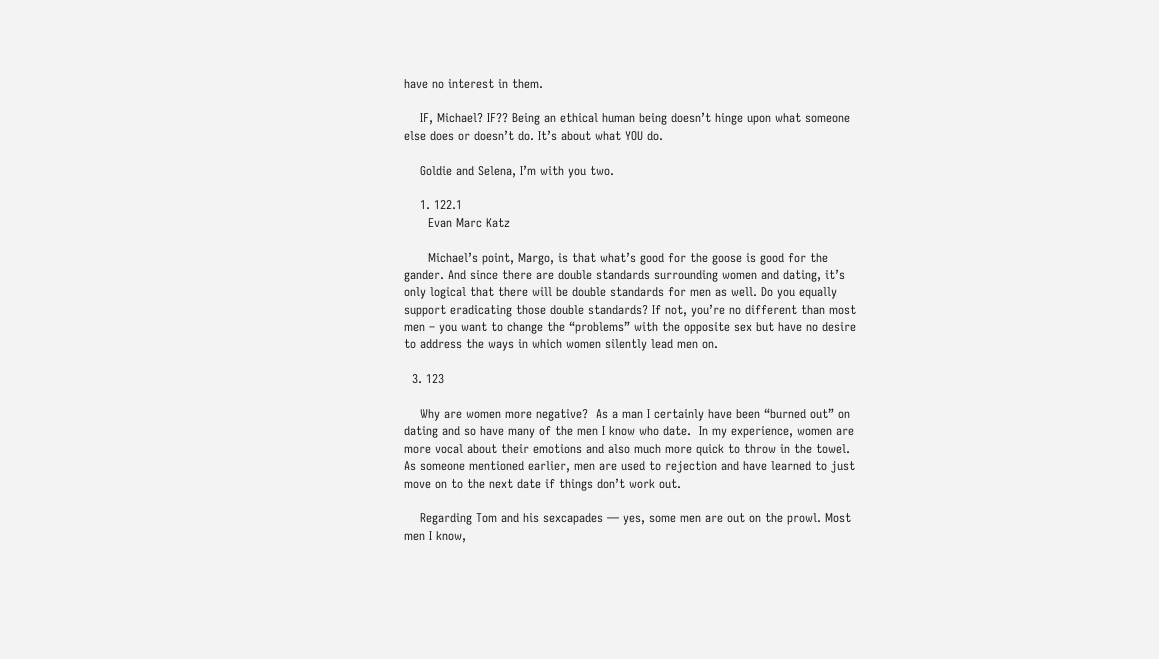have no interest in them.

    IF, Michael? IF?? Being an ethical human being doesn’t hinge upon what someone else does or doesn’t do. It’s about what YOU do.

    Goldie and Selena, I’m with you two.

    1. 122.1
      Evan Marc Katz

      Michael’s point, Margo, is that what’s good for the goose is good for the gander. And since there are double standards surrounding women and dating, it’s only logical that there will be double standards for men as well. Do you equally support eradicating those double standards? If not, you’re no different than most men – you want to change the “problems” with the opposite sex but have no desire to address the ways in which women silently lead men on.

  3. 123

    Why are women more negative?  As a man I certainly have been “burned out” on dating and so have many of the men I know who date.  In my experience, women are more vocal about their emotions and also much more quick to throw in the towel.  As someone mentioned earlier, men are used to rejection and have learned to just move on to the next date if things don’t work out.

    Regarding Tom and his sexcapades — yes, some men are out on the prowl. Most men I know,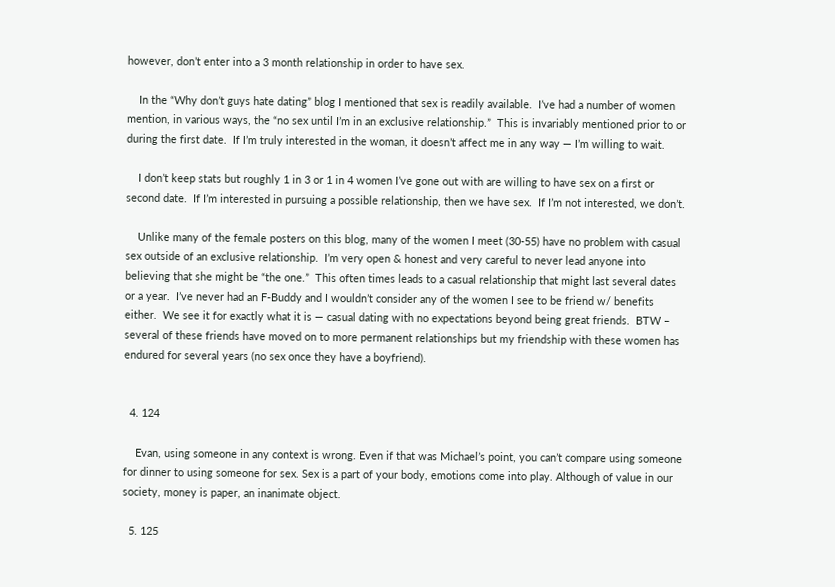however, don’t enter into a 3 month relationship in order to have sex.

    In the “Why don’t guys hate dating” blog I mentioned that sex is readily available.  I’ve had a number of women mention, in various ways, the “no sex until I’m in an exclusive relationship.”  This is invariably mentioned prior to or during the first date.  If I’m truly interested in the woman, it doesn’t affect me in any way — I’m willing to wait.

    I don’t keep stats but roughly 1 in 3 or 1 in 4 women I’ve gone out with are willing to have sex on a first or second date.  If I’m interested in pursuing a possible relationship, then we have sex.  If I’m not interested, we don’t.

    Unlike many of the female posters on this blog, many of the women I meet (30-55) have no problem with casual sex outside of an exclusive relationship.  I’m very open & honest and very careful to never lead anyone into believing that she might be “the one.”  This often times leads to a casual relationship that might last several dates or a year.  I’ve never had an F-Buddy and I wouldn’t consider any of the women I see to be friend w/ benefits either.  We see it for exactly what it is — casual dating with no expectations beyond being great friends.  BTW – several of these friends have moved on to more permanent relationships but my friendship with these women has endured for several years (no sex once they have a boyfriend).


  4. 124

    Evan, using someone in any context is wrong. Even if that was Michael’s point, you can’t compare using someone for dinner to using someone for sex. Sex is a part of your body, emotions come into play. Although of value in our society, money is paper, an inanimate object.

  5. 125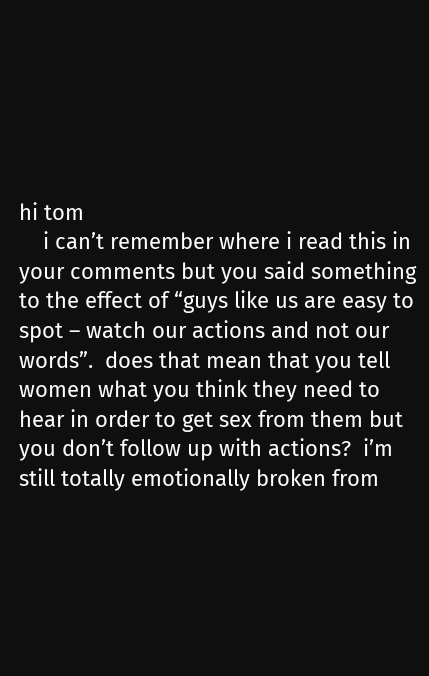hi tom
    i can’t remember where i read this in your comments but you said something to the effect of “guys like us are easy to spot – watch our actions and not our words”.  does that mean that you tell women what you think they need to hear in order to get sex from them but you don’t follow up with actions?  i’m still totally emotionally broken from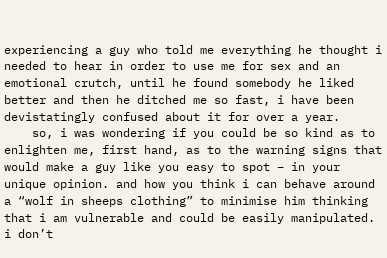experiencing a guy who told me everything he thought i needed to hear in order to use me for sex and an emotional crutch, until he found somebody he liked better and then he ditched me so fast, i have been devistatingly confused about it for over a year.
    so, i was wondering if you could be so kind as to enlighten me, first hand, as to the warning signs that would make a guy like you easy to spot – in your unique opinion. and how you think i can behave around a “wolf in sheeps clothing” to minimise him thinking that i am vulnerable and could be easily manipulated. i don’t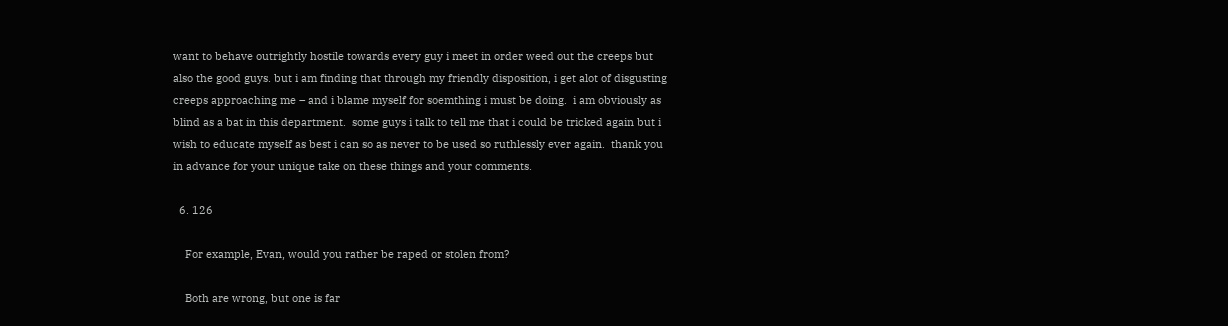want to behave outrightly hostile towards every guy i meet in order weed out the creeps but also the good guys. but i am finding that through my friendly disposition, i get alot of disgusting creeps approaching me – and i blame myself for soemthing i must be doing.  i am obviously as blind as a bat in this department.  some guys i talk to tell me that i could be tricked again but i wish to educate myself as best i can so as never to be used so ruthlessly ever again.  thank you in advance for your unique take on these things and your comments.

  6. 126

    For example, Evan, would you rather be raped or stolen from?

    Both are wrong, but one is far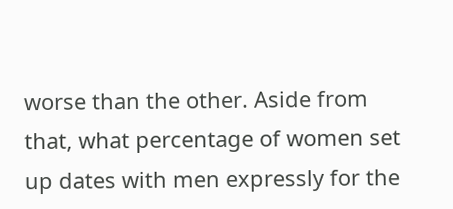worse than the other. Aside from that, what percentage of women set up dates with men expressly for the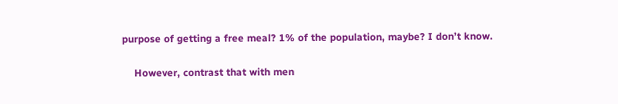purpose of getting a free meal? 1% of the population, maybe? I don’t know.

    However, contrast that with men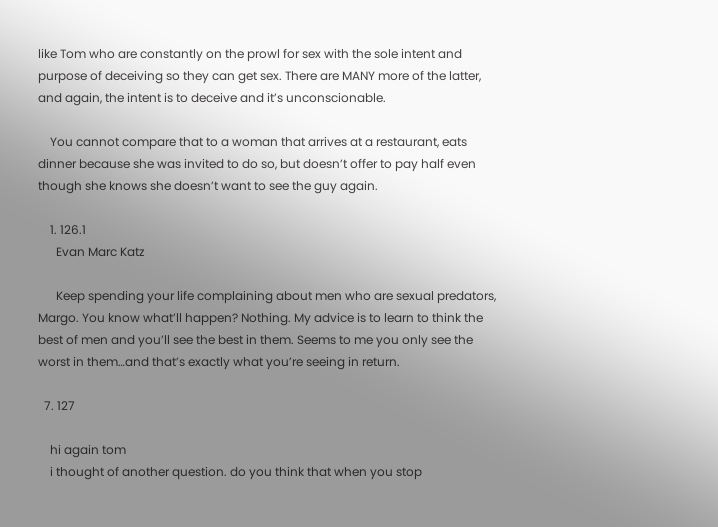like Tom who are constantly on the prowl for sex with the sole intent and purpose of deceiving so they can get sex. There are MANY more of the latter, and again, the intent is to deceive and it’s unconscionable.

    You cannot compare that to a woman that arrives at a restaurant, eats dinner because she was invited to do so, but doesn’t offer to pay half even though she knows she doesn’t want to see the guy again.

    1. 126.1
      Evan Marc Katz

      Keep spending your life complaining about men who are sexual predators, Margo. You know what’ll happen? Nothing. My advice is to learn to think the best of men and you’ll see the best in them. Seems to me you only see the worst in them…and that’s exactly what you’re seeing in return.

  7. 127

    hi again tom
    i thought of another question. do you think that when you stop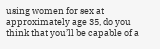using women for sex at approximately age 35, do you think that you’ll be capable of a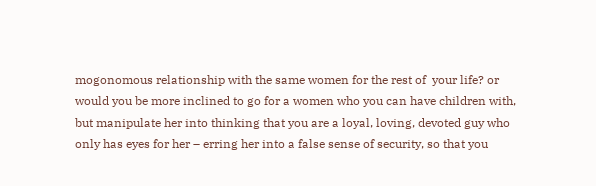mogonomous relationship with the same women for the rest of  your life? or would you be more inclined to go for a women who you can have children with, but manipulate her into thinking that you are a loyal, loving, devoted guy who only has eyes for her – erring her into a false sense of security, so that you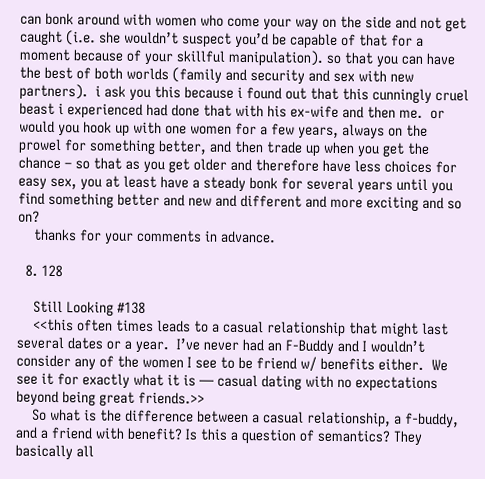can bonk around with women who come your way on the side and not get caught (i.e. she wouldn’t suspect you’d be capable of that for a moment because of your skillful manipulation). so that you can have the best of both worlds (family and security and sex with new partners).  i ask you this because i found out that this cunningly cruel beast i experienced had done that with his ex-wife and then me.  or would you hook up with one women for a few years, always on the prowel for something better, and then trade up when you get the chance – so that as you get older and therefore have less choices for easy sex, you at least have a steady bonk for several years until you find something better and new and different and more exciting and so on?
    thanks for your comments in advance.

  8. 128

    Still Looking #138
    <<this often times leads to a casual relationship that might last several dates or a year.  I’ve never had an F-Buddy and I wouldn’t consider any of the women I see to be friend w/ benefits either.  We see it for exactly what it is — casual dating with no expectations beyond being great friends.>>
    So what is the difference between a casual relationship, a f-buddy, and a friend with benefit? Is this a question of semantics? They basically all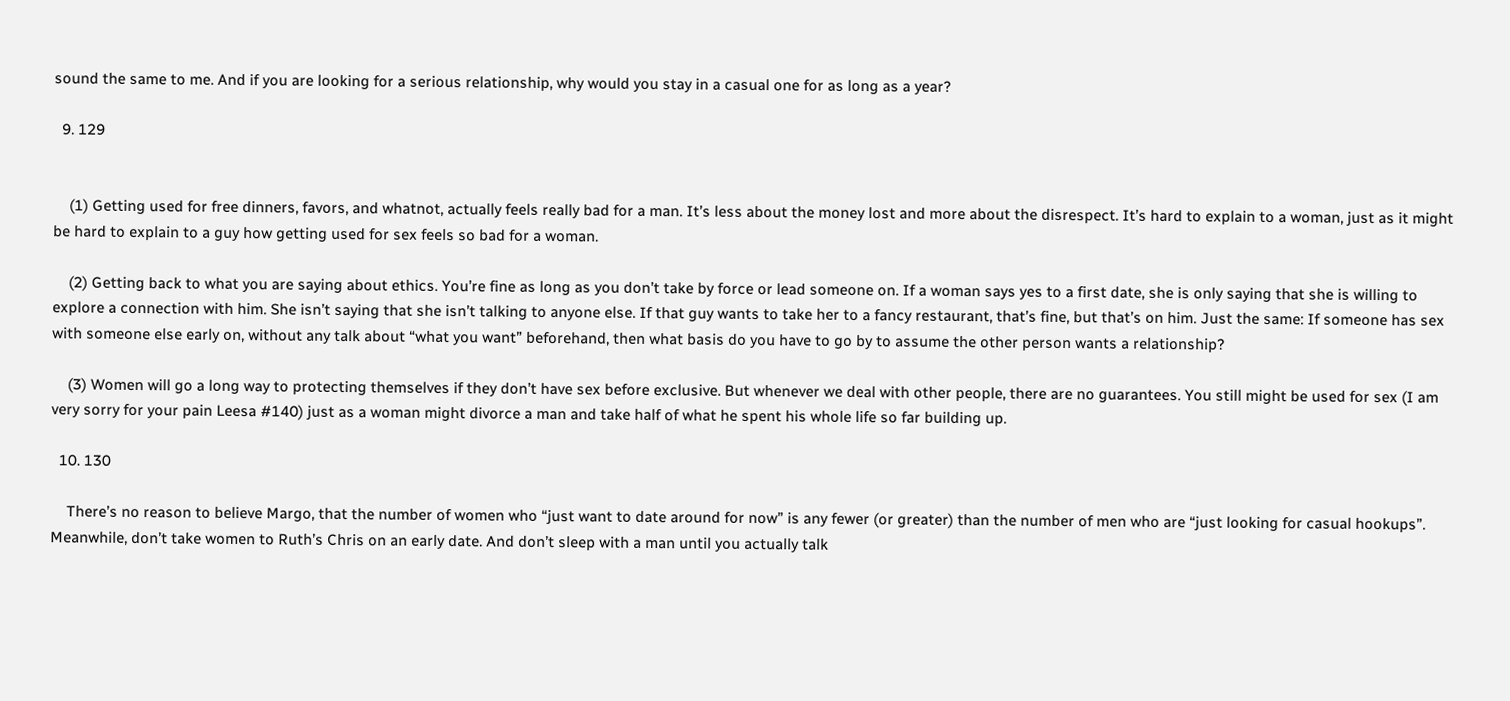sound the same to me. And if you are looking for a serious relationship, why would you stay in a casual one for as long as a year?

  9. 129


    (1) Getting used for free dinners, favors, and whatnot, actually feels really bad for a man. It’s less about the money lost and more about the disrespect. It’s hard to explain to a woman, just as it might be hard to explain to a guy how getting used for sex feels so bad for a woman.

    (2) Getting back to what you are saying about ethics. You’re fine as long as you don’t take by force or lead someone on. If a woman says yes to a first date, she is only saying that she is willing to explore a connection with him. She isn’t saying that she isn’t talking to anyone else. If that guy wants to take her to a fancy restaurant, that’s fine, but that’s on him. Just the same: If someone has sex with someone else early on, without any talk about “what you want” beforehand, then what basis do you have to go by to assume the other person wants a relationship?

    (3) Women will go a long way to protecting themselves if they don’t have sex before exclusive. But whenever we deal with other people, there are no guarantees. You still might be used for sex (I am very sorry for your pain Leesa #140) just as a woman might divorce a man and take half of what he spent his whole life so far building up.

  10. 130

    There’s no reason to believe Margo, that the number of women who “just want to date around for now” is any fewer (or greater) than the number of men who are “just looking for casual hookups”.  Meanwhile, don’t take women to Ruth’s Chris on an early date. And don’t sleep with a man until you actually talk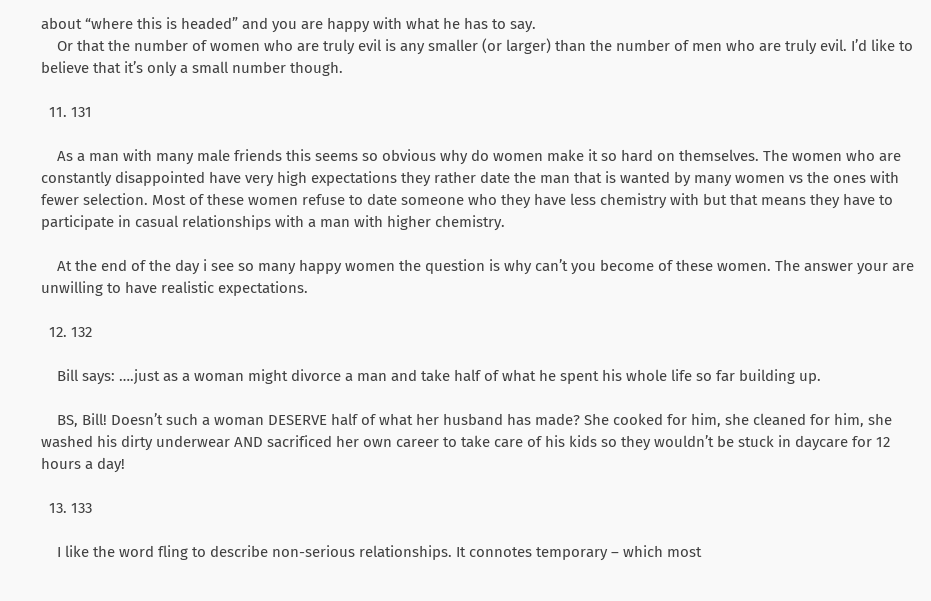about “where this is headed” and you are happy with what he has to say.
    Or that the number of women who are truly evil is any smaller (or larger) than the number of men who are truly evil. I’d like to believe that it’s only a small number though.

  11. 131

    As a man with many male friends this seems so obvious why do women make it so hard on themselves. The women who are constantly disappointed have very high expectations they rather date the man that is wanted by many women vs the ones with fewer selection. Most of these women refuse to date someone who they have less chemistry with but that means they have to participate in casual relationships with a man with higher chemistry.

    At the end of the day i see so many happy women the question is why can’t you become of these women. The answer your are unwilling to have realistic expectations.

  12. 132

    Bill says: ….just as a woman might divorce a man and take half of what he spent his whole life so far building up.

    BS, Bill! Doesn’t such a woman DESERVE half of what her husband has made? She cooked for him, she cleaned for him, she washed his dirty underwear AND sacrificed her own career to take care of his kids so they wouldn’t be stuck in daycare for 12 hours a day!

  13. 133

    I like the word fling to describe non-serious relationships. It connotes temporary – which most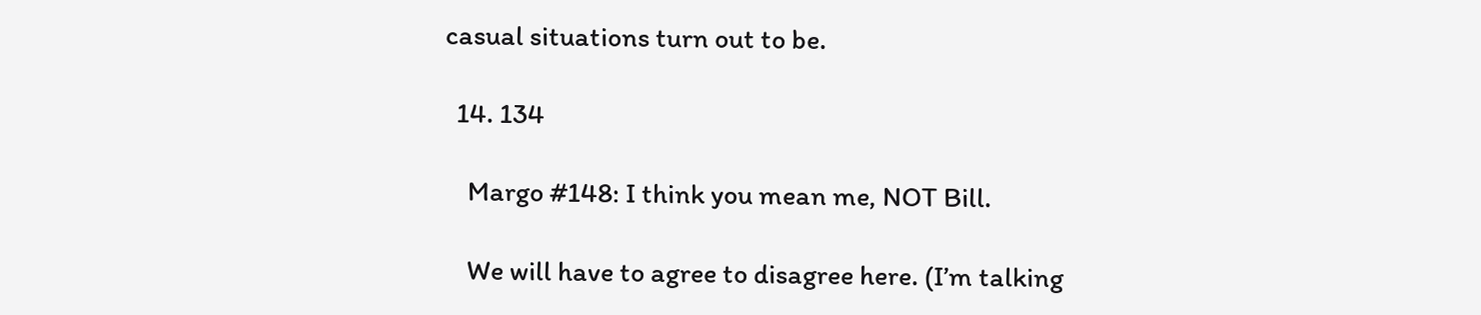casual situations turn out to be.

  14. 134

    Margo #148: I think you mean me, NOT Bill.

    We will have to agree to disagree here. (I’m talking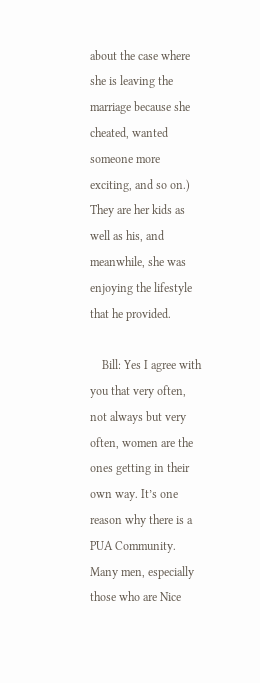about the case where she is leaving the marriage because she cheated, wanted someone more exciting, and so on.) They are her kids as well as his, and meanwhile, she was enjoying the lifestyle that he provided.

    Bill: Yes I agree with you that very often, not always but very often, women are the ones getting in their own way. It’s one reason why there is a PUA Community. Many men, especially those who are Nice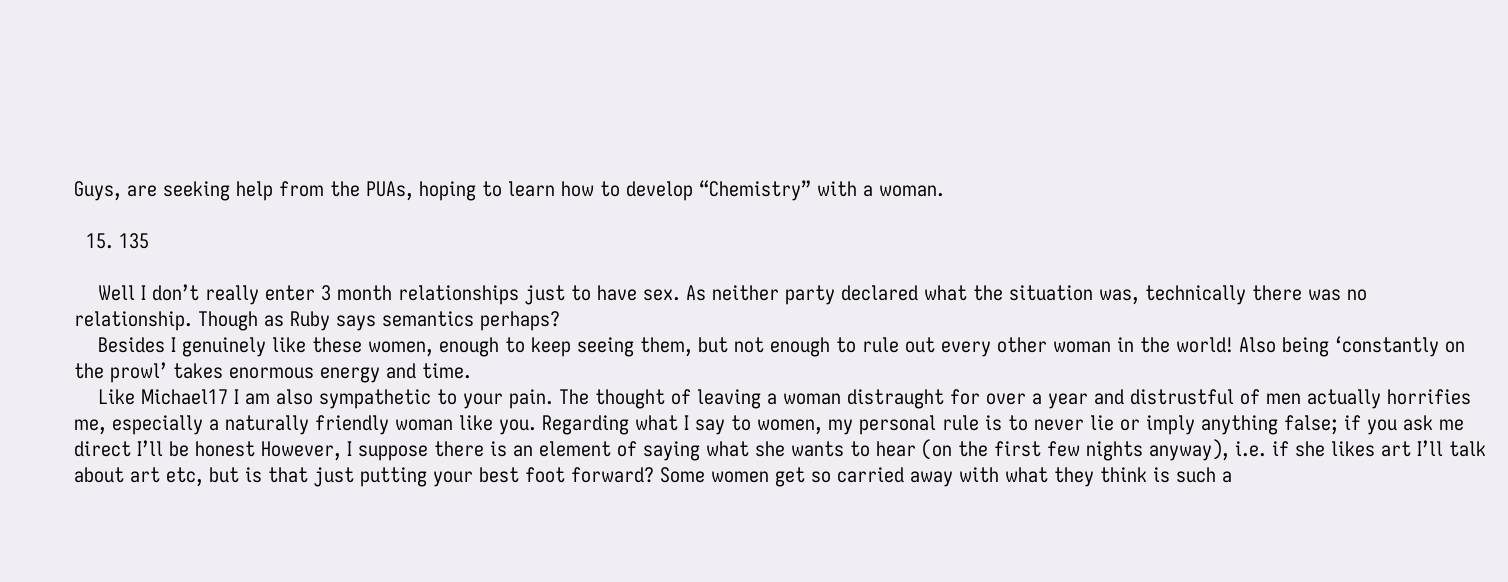Guys, are seeking help from the PUAs, hoping to learn how to develop “Chemistry” with a woman.

  15. 135

    Well I don’t really enter 3 month relationships just to have sex. As neither party declared what the situation was, technically there was no relationship. Though as Ruby says semantics perhaps?
    Besides I genuinely like these women, enough to keep seeing them, but not enough to rule out every other woman in the world! Also being ‘constantly on the prowl’ takes enormous energy and time.
    Like Michael17 I am also sympathetic to your pain. The thought of leaving a woman distraught for over a year and distrustful of men actually horrifies me, especially a naturally friendly woman like you. Regarding what I say to women, my personal rule is to never lie or imply anything false; if you ask me direct I’ll be honest However, I suppose there is an element of saying what she wants to hear (on the first few nights anyway), i.e. if she likes art I’ll talk about art etc, but is that just putting your best foot forward? Some women get so carried away with what they think is such a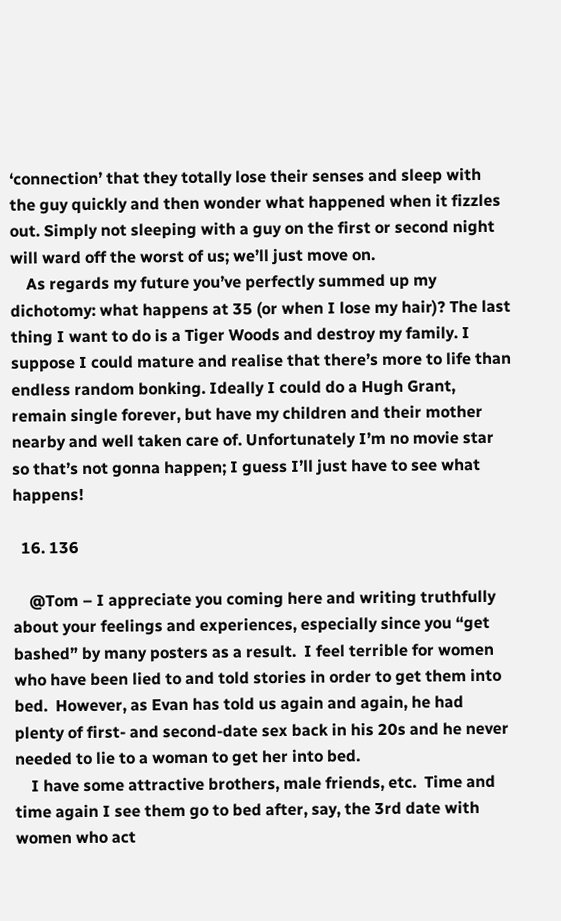‘connection’ that they totally lose their senses and sleep with the guy quickly and then wonder what happened when it fizzles out. Simply not sleeping with a guy on the first or second night will ward off the worst of us; we’ll just move on.
    As regards my future you’ve perfectly summed up my dichotomy: what happens at 35 (or when I lose my hair)? The last thing I want to do is a Tiger Woods and destroy my family. I suppose I could mature and realise that there’s more to life than endless random bonking. Ideally I could do a Hugh Grant, remain single forever, but have my children and their mother nearby and well taken care of. Unfortunately I’m no movie star so that’s not gonna happen; I guess I’ll just have to see what happens!

  16. 136

    @Tom – I appreciate you coming here and writing truthfully about your feelings and experiences, especially since you “get bashed” by many posters as a result.  I feel terrible for women who have been lied to and told stories in order to get them into bed.  However, as Evan has told us again and again, he had plenty of first- and second-date sex back in his 20s and he never needed to lie to a woman to get her into bed.
    I have some attractive brothers, male friends, etc.  Time and time again I see them go to bed after, say, the 3rd date with women who act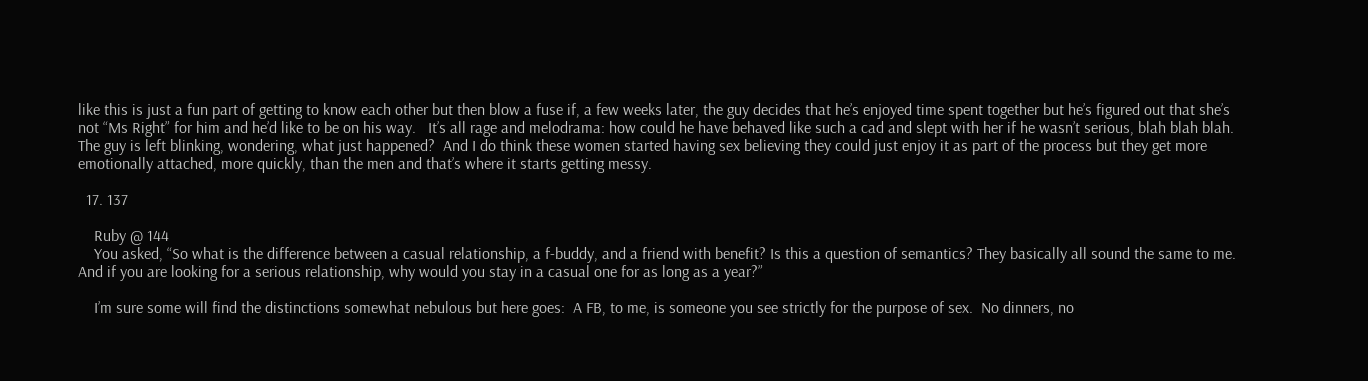like this is just a fun part of getting to know each other but then blow a fuse if, a few weeks later, the guy decides that he’s enjoyed time spent together but he’s figured out that she’s not “Ms Right” for him and he’d like to be on his way.   It’s all rage and melodrama: how could he have behaved like such a cad and slept with her if he wasn’t serious, blah blah blah.  The guy is left blinking, wondering, what just happened?  And I do think these women started having sex believing they could just enjoy it as part of the process but they get more emotionally attached, more quickly, than the men and that’s where it starts getting messy.

  17. 137

    Ruby @ 144
    You asked, “So what is the difference between a casual relationship, a f-buddy, and a friend with benefit? Is this a question of semantics? They basically all sound the same to me. And if you are looking for a serious relationship, why would you stay in a casual one for as long as a year?”

    I’m sure some will find the distinctions somewhat nebulous but here goes:  A FB, to me, is someone you see strictly for the purpose of sex.  No dinners, no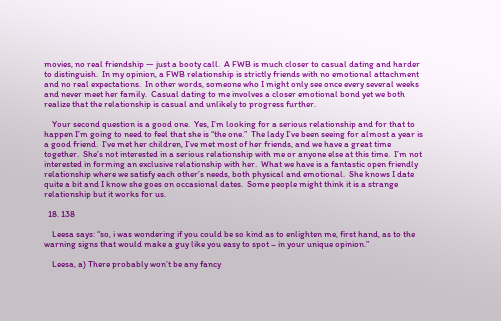movies, no real friendship — just a booty call.  A FWB is much closer to casual dating and harder to distinguish.  In my opinion, a FWB relationship is strictly friends with no emotional attachment and no real expectations.  In other words, someone who I might only see once every several weeks and never meet her family.  Casual dating to me involves a closer emotional bond yet we both realize that the relationship is casual and unlikely to progress further.

    Your second question is a good one.  Yes, I’m looking for a serious relationship and for that to happen I’m going to need to feel that she is “the one.”  The lady I’ve been seeing for almost a year is a good friend.  I’ve met her children, I’ve met most of her friends, and we have a great time together.  She’s not interested in a serious relationship with me or anyone else at this time.  I’m not interested in forming an exclusive relationship with her.  What we have is a fantastic open friendly relationship where we satisfy each other’s needs, both physical and emotional.  She knows I date quite a bit and I know she goes on occasional dates.  Some people might think it is a strange relationship but it works for us.

  18. 138

    Leesa says: “so, i was wondering if you could be so kind as to enlighten me, first hand, as to the warning signs that would make a guy like you easy to spot – in your unique opinion.”

    Leesa, a) There probably won’t be any fancy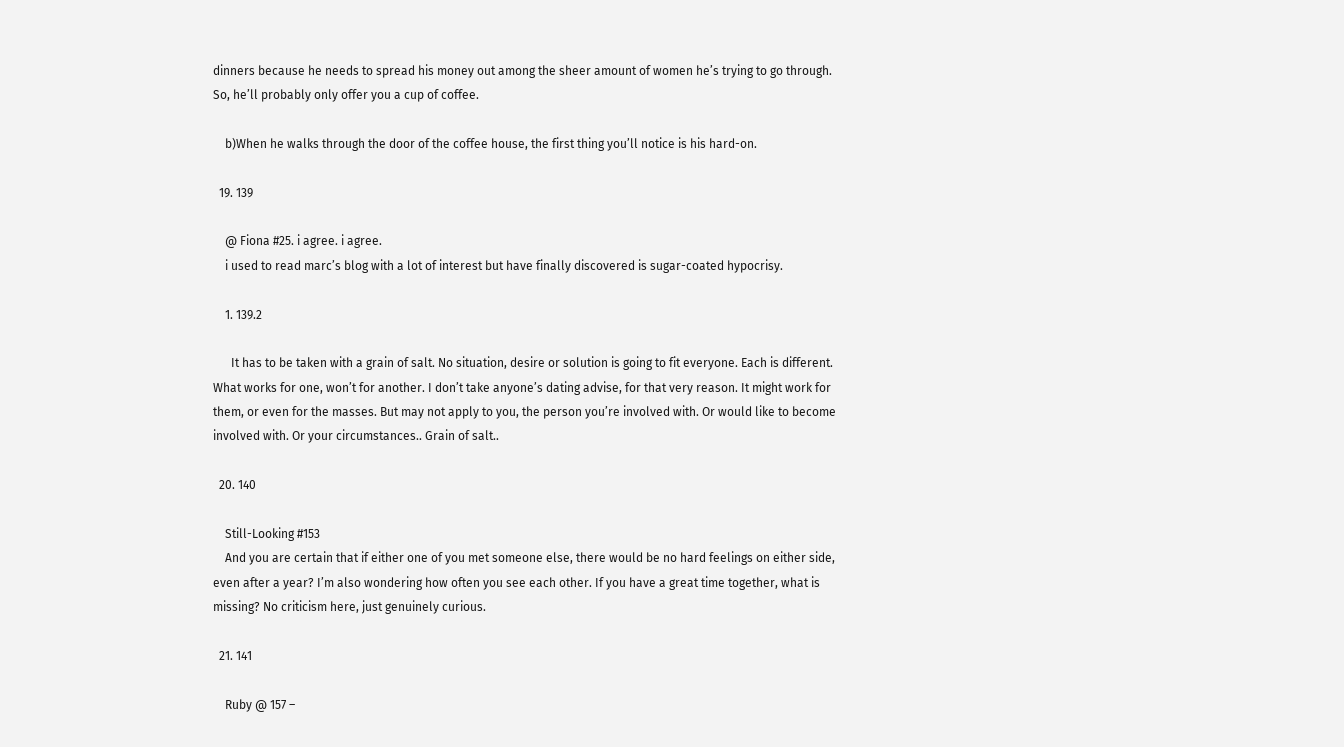dinners because he needs to spread his money out among the sheer amount of women he’s trying to go through. So, he’ll probably only offer you a cup of coffee.

    b)When he walks through the door of the coffee house, the first thing you’ll notice is his hard-on.

  19. 139

    @ Fiona #25. i agree. i agree.
    i used to read marc’s blog with a lot of interest but have finally discovered is sugar-coated hypocrisy.

    1. 139.2

      It has to be taken with a grain of salt. No situation, desire or solution is going to fit everyone. Each is different. What works for one, won’t for another. I don’t take anyone’s dating advise, for that very reason. It might work for them, or even for the masses. But may not apply to you, the person you’re involved with. Or would like to become involved with. Or your circumstances.. Grain of salt..

  20. 140

    Still-Looking #153
    And you are certain that if either one of you met someone else, there would be no hard feelings on either side, even after a year? I’m also wondering how often you see each other. If you have a great time together, what is missing? No criticism here, just genuinely curious.

  21. 141

    Ruby @ 157 –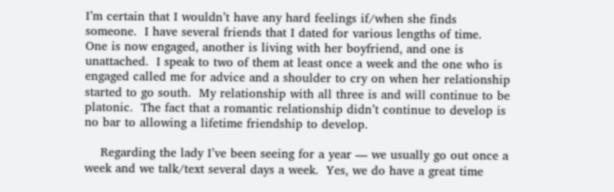I’m certain that I wouldn’t have any hard feelings if/when she finds someone.  I have several friends that I dated for various lengths of time.  One is now engaged, another is living with her boyfriend, and one is unattached.  I speak to two of them at least once a week and the one who is engaged called me for advice and a shoulder to cry on when her relationship started to go south.  My relationship with all three is and will continue to be platonic.  The fact that a romantic relationship didn’t continue to develop is no bar to allowing a lifetime friendship to develop.

    Regarding the lady I’ve been seeing for a year — we usually go out once a week and we talk/text several days a week.  Yes, we do have a great time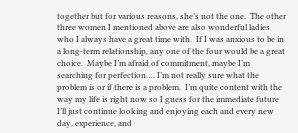together but for various reasons, she’s not the one.  The other three women I mentioned above are also wonderful ladies who I always have a great time with.  If I was anxious to be in a long-term relationship, any one of the four would be a great choice.  Maybe I’m afraid of commitment, maybe I’m searching for perfection…. I’m not really sure what the problem is or if there is a problem.  I’m quite content with the way my life is right now so I guess for the immediate future I’ll just continue looking and enjoying each and every new day, experience, and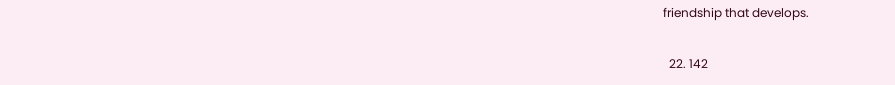friendship that develops.

  22. 142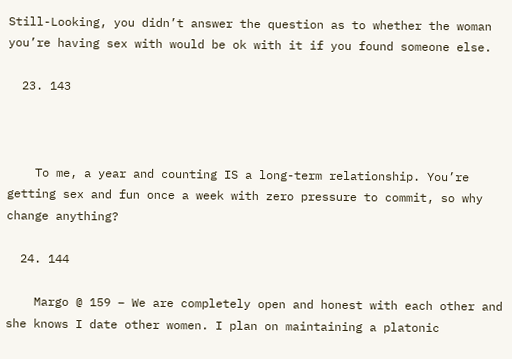Still-Looking, you didn’t answer the question as to whether the woman you’re having sex with would be ok with it if you found someone else.

  23. 143



    To me, a year and counting IS a long-term relationship. You’re getting sex and fun once a week with zero pressure to commit, so why change anything?

  24. 144

    Margo @ 159 – We are completely open and honest with each other and she knows I date other women. I plan on maintaining a platonic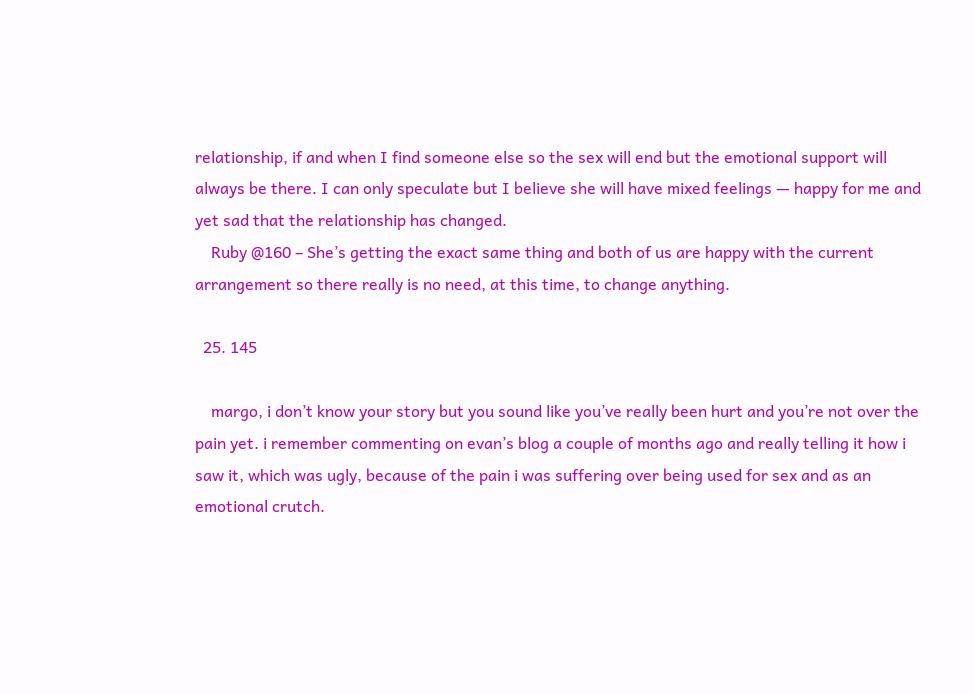relationship, if and when I find someone else so the sex will end but the emotional support will always be there. I can only speculate but I believe she will have mixed feelings — happy for me and yet sad that the relationship has changed.
    Ruby @160 – She’s getting the exact same thing and both of us are happy with the current arrangement so there really is no need, at this time, to change anything.

  25. 145

    margo, i don’t know your story but you sound like you’ve really been hurt and you’re not over the pain yet. i remember commenting on evan’s blog a couple of months ago and really telling it how i saw it, which was ugly, because of the pain i was suffering over being used for sex and as an emotional crutch.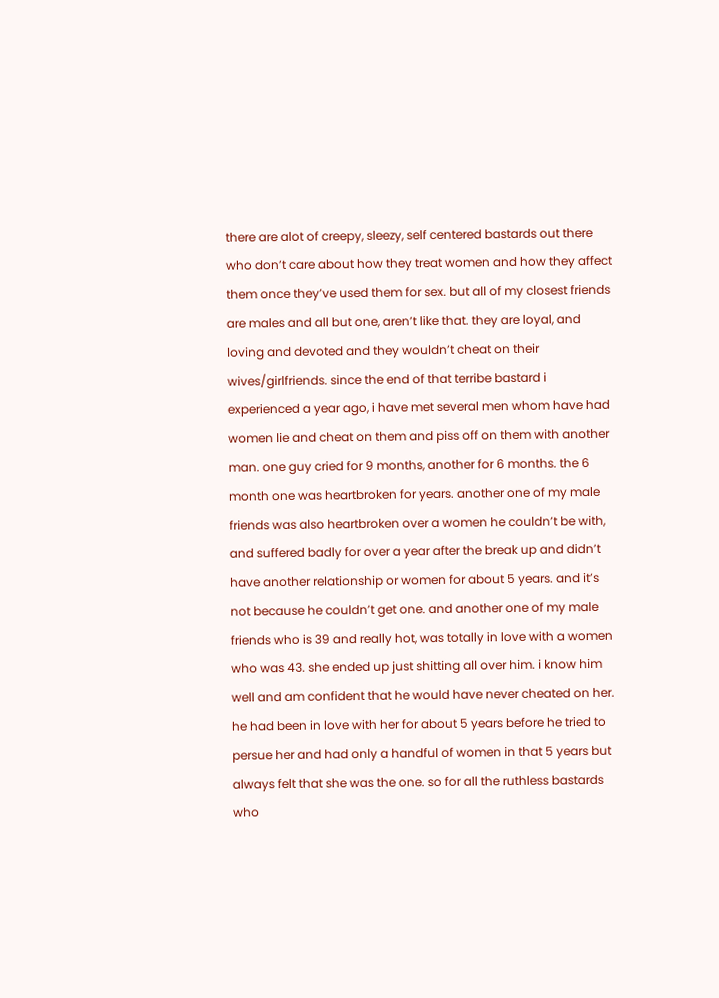there are alot of creepy, sleezy, self centered bastards out there who don’t care about how they treat women and how they affect them once they’ve used them for sex. but all of my closest friends are males and all but one, aren’t like that. they are loyal, and loving and devoted and they wouldn’t cheat on their wives/girlfriends. since the end of that terribe bastard i experienced a year ago, i have met several men whom have had women lie and cheat on them and piss off on them with another man. one guy cried for 9 months, another for 6 months. the 6 month one was heartbroken for years. another one of my male friends was also heartbroken over a women he couldn’t be with, and suffered badly for over a year after the break up and didn’t have another relationship or women for about 5 years. and it’s not because he couldn’t get one. and another one of my male friends who is 39 and really hot, was totally in love with a women who was 43. she ended up just shitting all over him. i know him well and am confident that he would have never cheated on her. he had been in love with her for about 5 years before he tried to persue her and had only a handful of women in that 5 years but always felt that she was the one. so for all the ruthless bastards who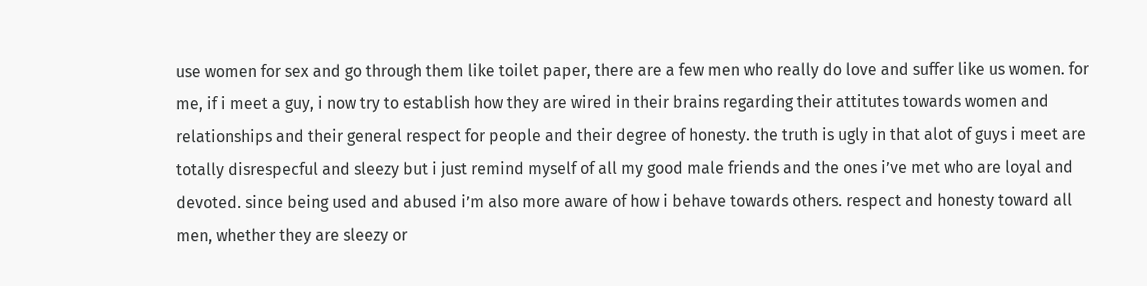use women for sex and go through them like toilet paper, there are a few men who really do love and suffer like us women. for me, if i meet a guy, i now try to establish how they are wired in their brains regarding their attitutes towards women and relationships and their general respect for people and their degree of honesty. the truth is ugly in that alot of guys i meet are totally disrespecful and sleezy but i just remind myself of all my good male friends and the ones i’ve met who are loyal and devoted. since being used and abused i’m also more aware of how i behave towards others. respect and honesty toward all men, whether they are sleezy or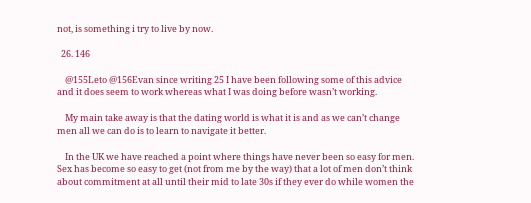not, is something i try to live by now.

  26. 146

    @155Leto @156Evan since writing 25 I have been following some of this advice and it does seem to work whereas what I was doing before wasn’t working.

    My main take away is that the dating world is what it is and as we can’t change men all we can do is to learn to navigate it better.

    In the UK we have reached a point where things have never been so easy for men. Sex has become so easy to get (not from me by the way) that a lot of men don’t think about commitment at all until their mid to late 30s if they ever do while women the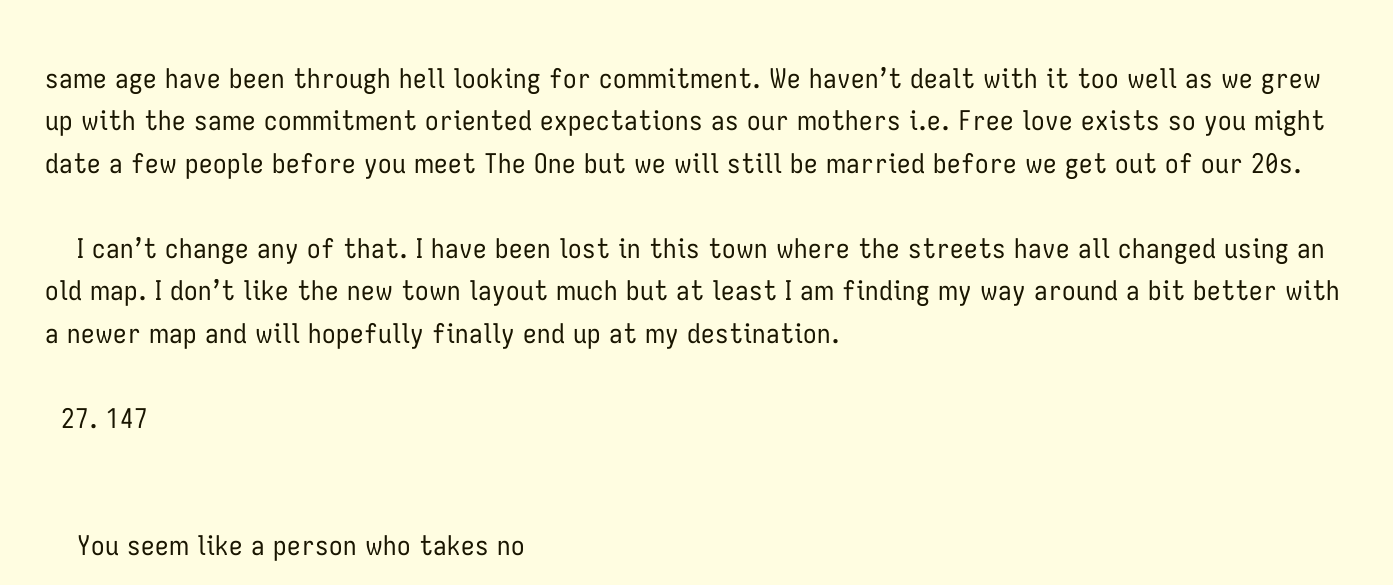same age have been through hell looking for commitment. We haven’t dealt with it too well as we grew up with the same commitment oriented expectations as our mothers i.e. Free love exists so you might date a few people before you meet The One but we will still be married before we get out of our 20s.

    I can’t change any of that. I have been lost in this town where the streets have all changed using an old map. I don’t like the new town layout much but at least I am finding my way around a bit better with a newer map and will hopefully finally end up at my destination.

  27. 147


    You seem like a person who takes no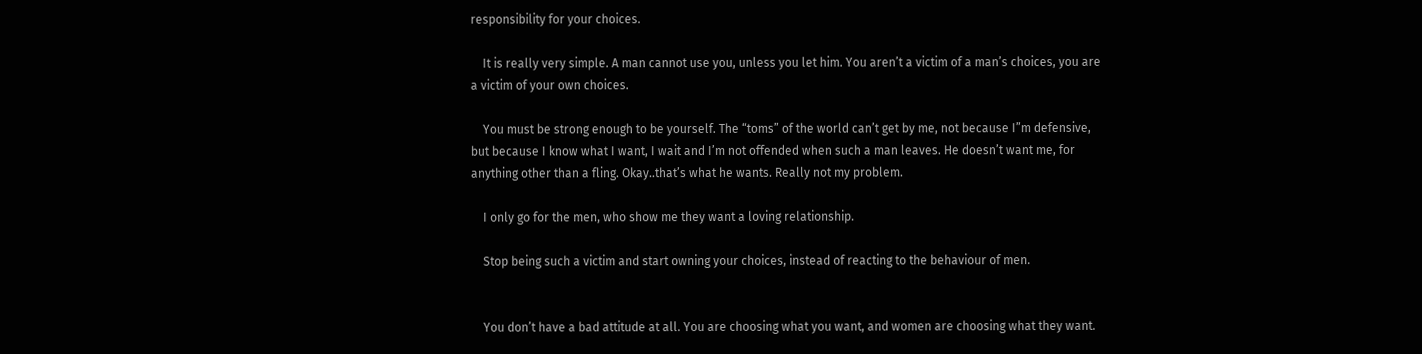responsibility for your choices.

    It is really very simple. A man cannot use you, unless you let him. You aren’t a victim of a man’s choices, you are a victim of your own choices.

    You must be strong enough to be yourself. The “toms” of the world can’t get by me, not because I”m defensive, but because I know what I want, I wait and I’m not offended when such a man leaves. He doesn’t want me, for anything other than a fling. Okay..that’s what he wants. Really not my problem.

    I only go for the men, who show me they want a loving relationship.

    Stop being such a victim and start owning your choices, instead of reacting to the behaviour of men.


    You don’t have a bad attitude at all. You are choosing what you want, and women are choosing what they want.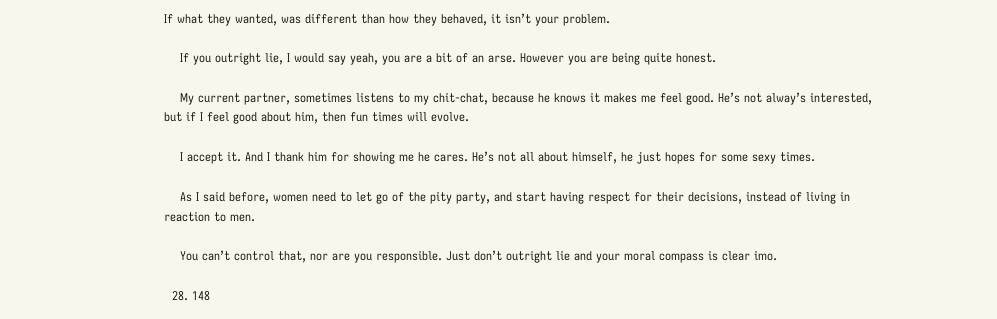If what they wanted, was different than how they behaved, it isn’t your problem.

    If you outright lie, I would say yeah, you are a bit of an arse. However you are being quite honest.

    My current partner, sometimes listens to my chit-chat, because he knows it makes me feel good. He’s not alway’s interested, but if I feel good about him, then fun times will evolve.

    I accept it. And I thank him for showing me he cares. He’s not all about himself, he just hopes for some sexy times.

    As I said before, women need to let go of the pity party, and start having respect for their decisions, instead of living in reaction to men.

    You can’t control that, nor are you responsible. Just don’t outright lie and your moral compass is clear imo.

  28. 148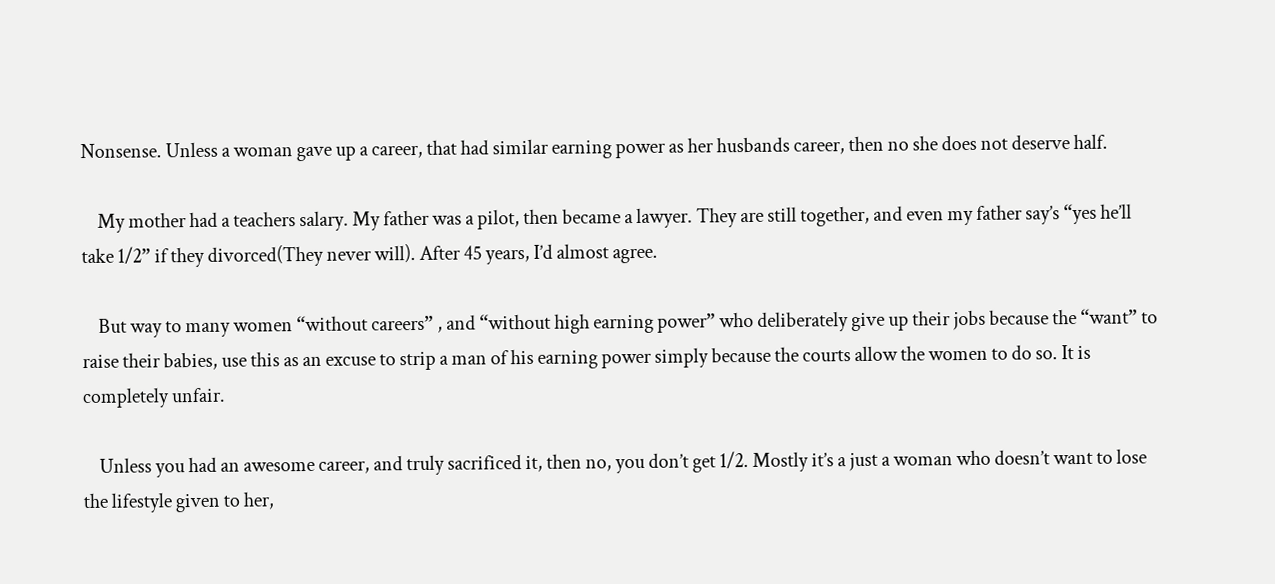Nonsense. Unless a woman gave up a career, that had similar earning power as her husbands career, then no she does not deserve half.

    My mother had a teachers salary. My father was a pilot, then became a lawyer. They are still together, and even my father say’s “yes he’ll take 1/2” if they divorced(They never will). After 45 years, I’d almost agree.

    But way to many women “without careers” , and “without high earning power” who deliberately give up their jobs because the “want” to raise their babies, use this as an excuse to strip a man of his earning power simply because the courts allow the women to do so. It is completely unfair.

    Unless you had an awesome career, and truly sacrificed it, then no, you don’t get 1/2. Mostly it’s a just a woman who doesn’t want to lose the lifestyle given to her,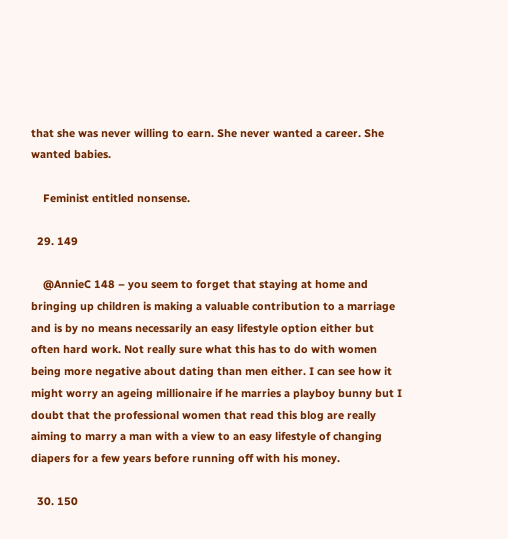that she was never willing to earn. She never wanted a career. She wanted babies.

    Feminist entitled nonsense.

  29. 149

    @AnnieC 148 – you seem to forget that staying at home and bringing up children is making a valuable contribution to a marriage and is by no means necessarily an easy lifestyle option either but often hard work. Not really sure what this has to do with women being more negative about dating than men either. I can see how it might worry an ageing millionaire if he marries a playboy bunny but I doubt that the professional women that read this blog are really aiming to marry a man with a view to an easy lifestyle of changing diapers for a few years before running off with his money.

  30. 150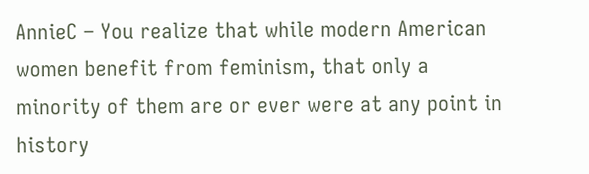AnnieC – You realize that while modern American women benefit from feminism, that only a minority of them are or ever were at any point in history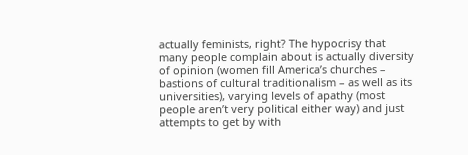actually feminists, right? The hypocrisy that many people complain about is actually diversity of opinion (women fill America’s churches – bastions of cultural traditionalism – as well as its universities), varying levels of apathy (most people aren’t very political either way) and just attempts to get by with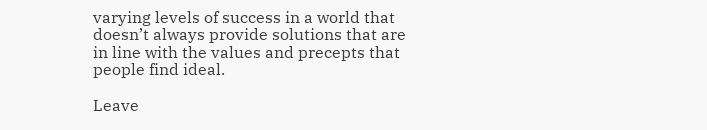varying levels of success in a world that doesn’t always provide solutions that are in line with the values and precepts that people find ideal.

Leave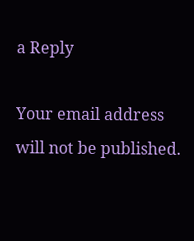a Reply

Your email address will not be published.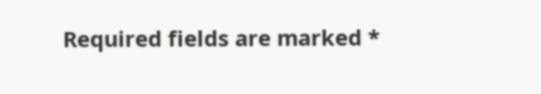Required fields are marked *